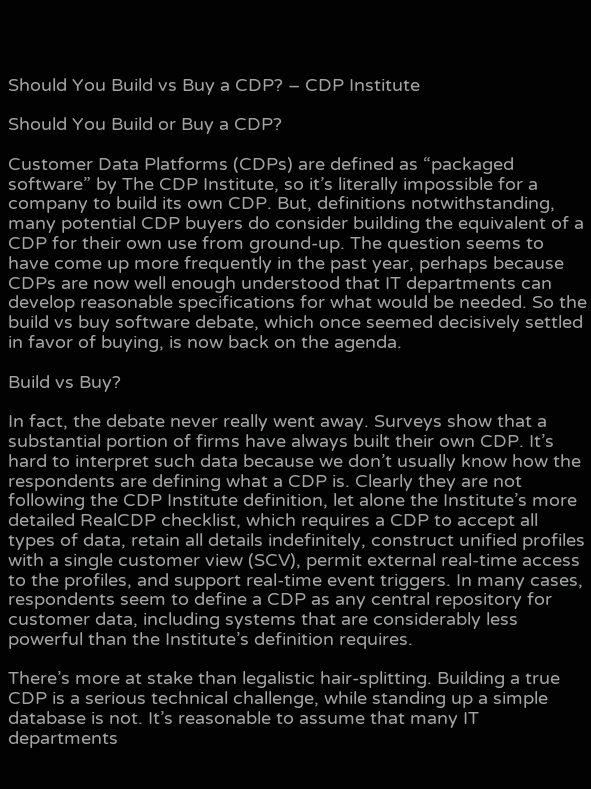Should You Build vs Buy a CDP? – CDP Institute

Should You Build or Buy a CDP?

Customer Data Platforms (CDPs) are defined as “packaged software” by The CDP Institute, so it’s literally impossible for a company to build its own CDP. But, definitions notwithstanding, many potential CDP buyers do consider building the equivalent of a CDP for their own use from ground-up. The question seems to have come up more frequently in the past year, perhaps because CDPs are now well enough understood that IT departments can develop reasonable specifications for what would be needed. So the build vs buy software debate, which once seemed decisively settled in favor of buying, is now back on the agenda.

Build vs Buy?

In fact, the debate never really went away. Surveys show that a substantial portion of firms have always built their own CDP. It’s hard to interpret such data because we don’t usually know how the respondents are defining what a CDP is. Clearly they are not following the CDP Institute definition, let alone the Institute’s more detailed RealCDP checklist, which requires a CDP to accept all types of data, retain all details indefinitely, construct unified profiles with a single customer view (SCV), permit external real-time access to the profiles, and support real-time event triggers. In many cases, respondents seem to define a CDP as any central repository for customer data, including systems that are considerably less powerful than the Institute’s definition requires.

There’s more at stake than legalistic hair-splitting. Building a true CDP is a serious technical challenge, while standing up a simple database is not. It’s reasonable to assume that many IT departments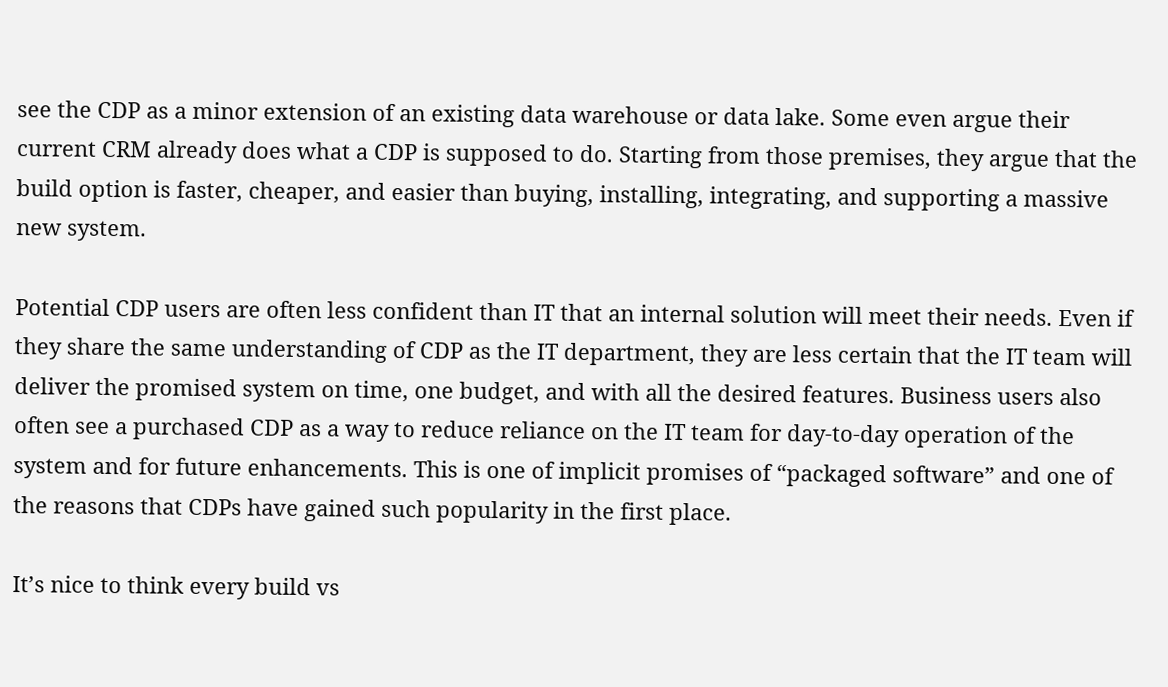see the CDP as a minor extension of an existing data warehouse or data lake. Some even argue their current CRM already does what a CDP is supposed to do. Starting from those premises, they argue that the build option is faster, cheaper, and easier than buying, installing, integrating, and supporting a massive new system.

Potential CDP users are often less confident than IT that an internal solution will meet their needs. Even if they share the same understanding of CDP as the IT department, they are less certain that the IT team will deliver the promised system on time, one budget, and with all the desired features. Business users also often see a purchased CDP as a way to reduce reliance on the IT team for day-to-day operation of the system and for future enhancements. This is one of implicit promises of “packaged software” and one of the reasons that CDPs have gained such popularity in the first place.

It’s nice to think every build vs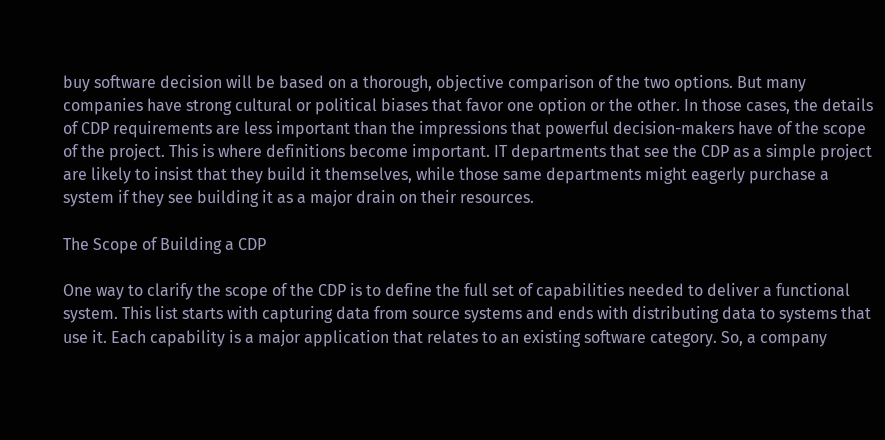buy software decision will be based on a thorough, objective comparison of the two options. But many companies have strong cultural or political biases that favor one option or the other. In those cases, the details of CDP requirements are less important than the impressions that powerful decision-makers have of the scope of the project. This is where definitions become important. IT departments that see the CDP as a simple project are likely to insist that they build it themselves, while those same departments might eagerly purchase a system if they see building it as a major drain on their resources.

The Scope of Building a CDP

One way to clarify the scope of the CDP is to define the full set of capabilities needed to deliver a functional system. This list starts with capturing data from source systems and ends with distributing data to systems that use it. Each capability is a major application that relates to an existing software category. So, a company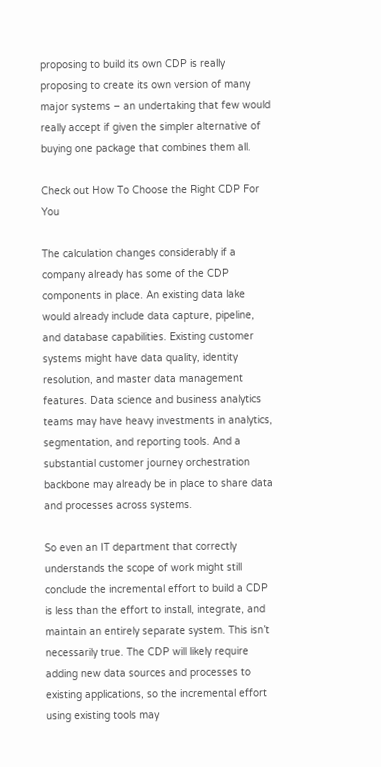proposing to build its own CDP is really proposing to create its own version of many major systems – an undertaking that few would really accept if given the simpler alternative of buying one package that combines them all.

Check out How To Choose the Right CDP For You

The calculation changes considerably if a company already has some of the CDP components in place. An existing data lake would already include data capture, pipeline, and database capabilities. Existing customer systems might have data quality, identity resolution, and master data management features. Data science and business analytics teams may have heavy investments in analytics, segmentation, and reporting tools. And a substantial customer journey orchestration backbone may already be in place to share data and processes across systems.

So even an IT department that correctly understands the scope of work might still conclude the incremental effort to build a CDP is less than the effort to install, integrate, and maintain an entirely separate system. This isn’t necessarily true. The CDP will likely require adding new data sources and processes to existing applications, so the incremental effort using existing tools may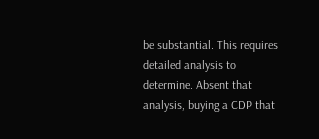be substantial. This requires detailed analysis to determine. Absent that analysis, buying a CDP that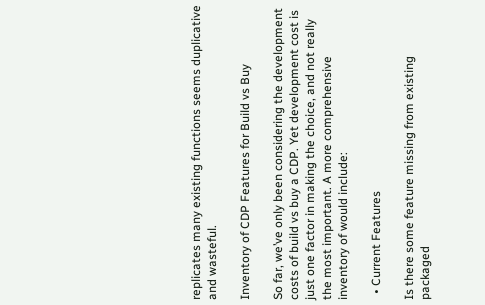replicates many existing functions seems duplicative and wasteful.

Inventory of CDP Features for Build vs Buy

So far, we’ve only been considering the development costs of build vs buy a CDP. Yet development cost is just one factor in making the choice, and not really the most important. A more comprehensive inventory of would include:

  • Current Features

Is there some feature missing from existing packaged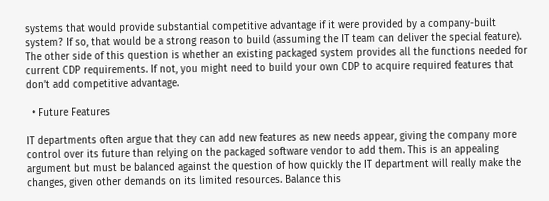systems that would provide substantial competitive advantage if it were provided by a company-built system? If so, that would be a strong reason to build (assuming the IT team can deliver the special feature). The other side of this question is whether an existing packaged system provides all the functions needed for current CDP requirements. If not, you might need to build your own CDP to acquire required features that don’t add competitive advantage.

  • Future Features

IT departments often argue that they can add new features as new needs appear, giving the company more control over its future than relying on the packaged software vendor to add them. This is an appealing argument but must be balanced against the question of how quickly the IT department will really make the changes, given other demands on its limited resources. Balance this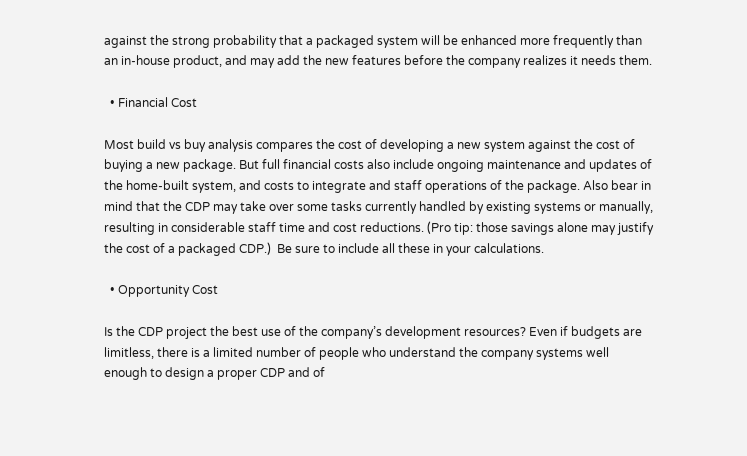against the strong probability that a packaged system will be enhanced more frequently than an in-house product, and may add the new features before the company realizes it needs them.

  • Financial Cost

Most build vs buy analysis compares the cost of developing a new system against the cost of buying a new package. But full financial costs also include ongoing maintenance and updates of the home-built system, and costs to integrate and staff operations of the package. Also bear in mind that the CDP may take over some tasks currently handled by existing systems or manually, resulting in considerable staff time and cost reductions. (Pro tip: those savings alone may justify the cost of a packaged CDP.)  Be sure to include all these in your calculations.

  • Opportunity Cost

Is the CDP project the best use of the company’s development resources? Even if budgets are limitless, there is a limited number of people who understand the company systems well enough to design a proper CDP and of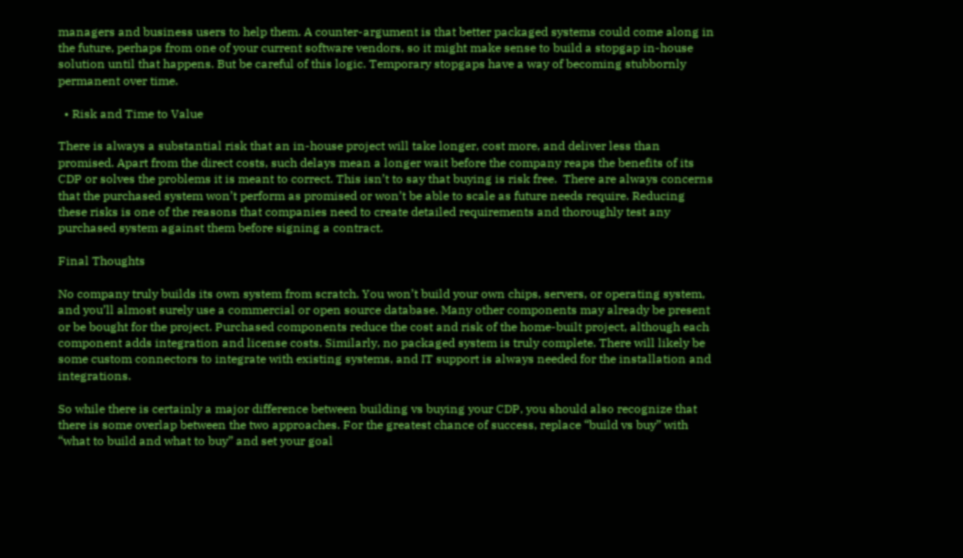managers and business users to help them. A counter-argument is that better packaged systems could come along in the future, perhaps from one of your current software vendors, so it might make sense to build a stopgap in-house solution until that happens. But be careful of this logic. Temporary stopgaps have a way of becoming stubbornly permanent over time.

  • Risk and Time to Value

There is always a substantial risk that an in-house project will take longer, cost more, and deliver less than promised. Apart from the direct costs, such delays mean a longer wait before the company reaps the benefits of its CDP or solves the problems it is meant to correct. This isn’t to say that buying is risk free.  There are always concerns that the purchased system won’t perform as promised or won’t be able to scale as future needs require. Reducing these risks is one of the reasons that companies need to create detailed requirements and thoroughly test any purchased system against them before signing a contract.

Final Thoughts

No company truly builds its own system from scratch. You won’t build your own chips, servers, or operating system, and you’ll almost surely use a commercial or open source database. Many other components may already be present or be bought for the project. Purchased components reduce the cost and risk of the home-built project, although each component adds integration and license costs. Similarly, no packaged system is truly complete. There will likely be some custom connectors to integrate with existing systems, and IT support is always needed for the installation and integrations.

So while there is certainly a major difference between building vs buying your CDP, you should also recognize that there is some overlap between the two approaches. For the greatest chance of success, replace “build vs buy” with “what to build and what to buy” and set your goal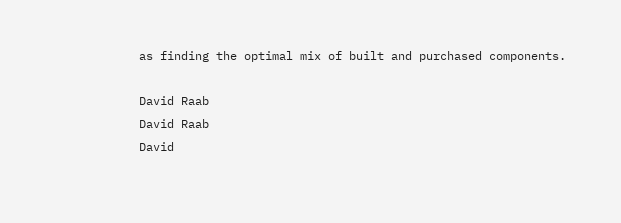as finding the optimal mix of built and purchased components.

David Raab
David Raab
David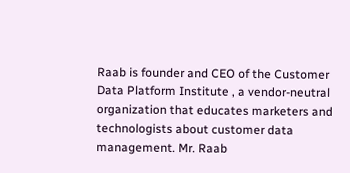Raab is founder and CEO of the Customer Data Platform Institute , a vendor-neutral organization that educates marketers and technologists about customer data management. Mr. Raab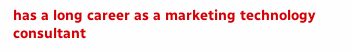has a long career as a marketing technology consultant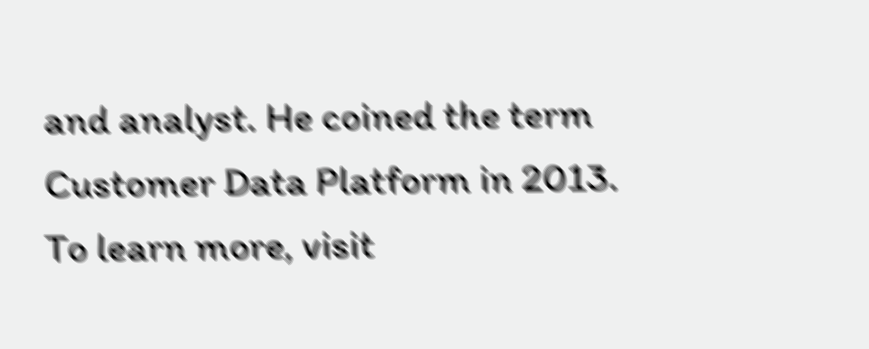and analyst. He coined the term Customer Data Platform in 2013. To learn more, visit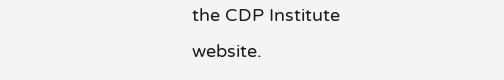the CDP Institute website.